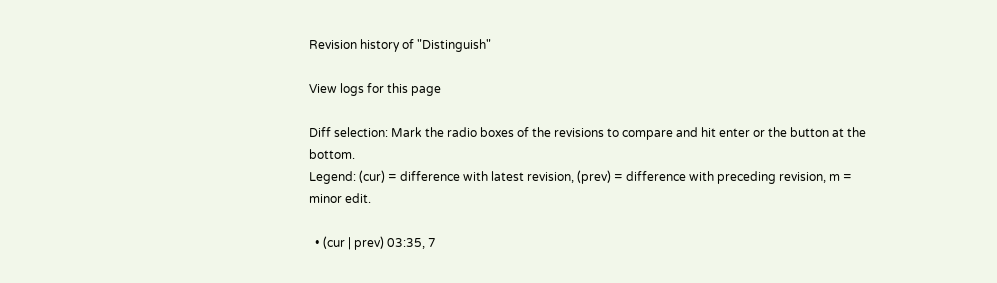Revision history of "Distinguish"

View logs for this page

Diff selection: Mark the radio boxes of the revisions to compare and hit enter or the button at the bottom.
Legend: (cur) = difference with latest revision, (prev) = difference with preceding revision, m = minor edit.

  • (cur | prev) 03:35, 7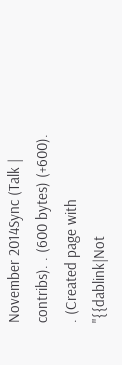November 2014Sync (Talk | contribs). . (600 bytes) (+600). . (Created page with "{{dablink|Not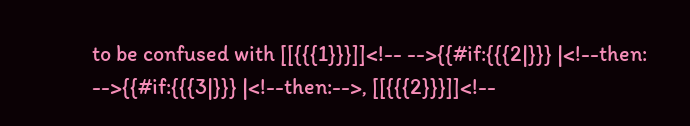to be confused with [[{{{1}}}]]<!-- -->{{#if:{{{2|}}} |<!--then: -->{{#if:{{{3|}}} |<!--then:-->, [[{{{2}}}]]<!--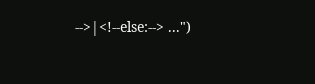-->|<!--else:--> ...")